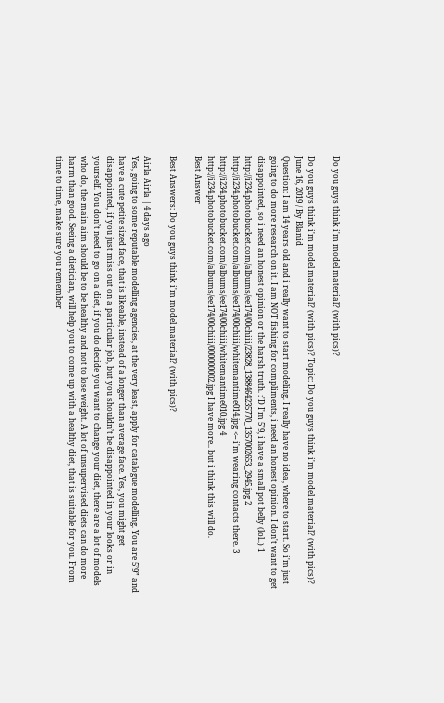Do you guys think i'm model material? (with pics)?

Do you guys think i'm model material? (with pics)? Topic: Do you guys think i'm model material? (with pics)?
June 16, 2019 / By Blanid
Question: I am 14 years old and i really want to start modeling. I really have no idea, where to start. So i'm just going to do more research on it. I am NOT fishing for compliments, i need an honest opinion. I don't want to get disappointed, so i need an honest opinion or the harsh truth. :'D I'm 5'9, i have a small pot belly (lol..) 1 http://i234.photobucket.com/albums/ee174/00chiii/23828_1388464235770_1357002653_2945.jpg 2 http://i234.photobucket.com/albums/ee174/00chiii/whitemantime014.jpg <-- i'm wearing contacts there. 3 http://i234.photobucket.com/albums/ee174/00chiii/whitemantime010.jpg 4 http://i234.photobucket.com/albums/ee174/00chiii/000000002.jpg I have more.. but i think this will do.
Best Answer

Best Answers: Do you guys think i'm model material? (with pics)?

Airla Airla | 4 days ago
Yes, going to some reputable modelling agencies, at the very least, apply for catalogue modelling. You are 5’9” and have a cute petite sized face, that is likeable, instead of a longer than average face. Yes, you might get disappointed, if you just miss out on a particular job, but you shouldn’t be disappointed in your looks or in yourself. You don’t need to go on a diet, if you do decide you want to change your diet, there are a lot of models who do, the main aim should be to be healthy and not to lose weight. A lot of unsupervised diets can do more harm than good. Seeing a dietician, will help you to come up with a healthy diet, that is suitable for you. From time to time, make sure you remember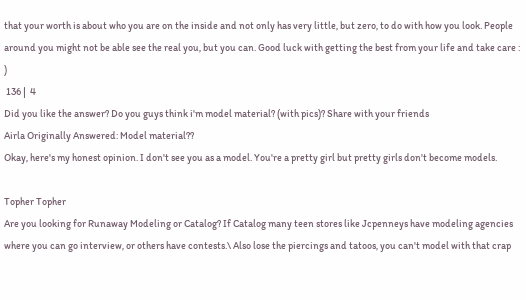that your worth is about who you are on the inside and not only has very little, but zero, to do with how you look. People around you might not be able see the real you, but you can. Good luck with getting the best from your life and take care : )
 136 |  4
Did you like the answer? Do you guys think i'm model material? (with pics)? Share with your friends
Airla Originally Answered: Model material??
Okay, here's my honest opinion. I don't see you as a model. You're a pretty girl but pretty girls don't become models.

Topher Topher
Are you looking for Runaway Modeling or Catalog? If Catalog many teen stores like Jcpenneys have modeling agencies where you can go interview, or others have contests.\ Also lose the piercings and tatoos, you can't model with that crap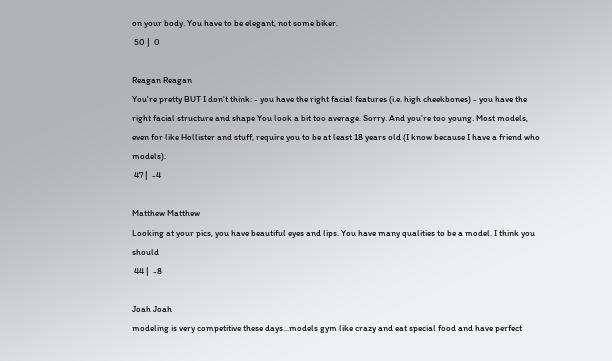on your body. You have to be elegant, not some biker.
 50 |  0

Reagan Reagan
You're pretty BUT I don't think: - you have the right facial features (i.e. high cheekbones) - you have the right facial structure and shape You look a bit too average. Sorry. And you're too young. Most models, even for like Hollister and stuff, require you to be at least 18 years old (I know because I have a friend who models).
 47 |  -4

Matthew Matthew
Looking at your pics, you have beautiful eyes and lips. You have many qualities to be a model. I think you should
 44 |  -8

Joah Joah
modeling is very competitive these days...models gym like crazy and eat special food and have perfect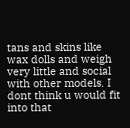tans and skins like wax dolls and weigh very little and social with other models. I dont think u would fit into that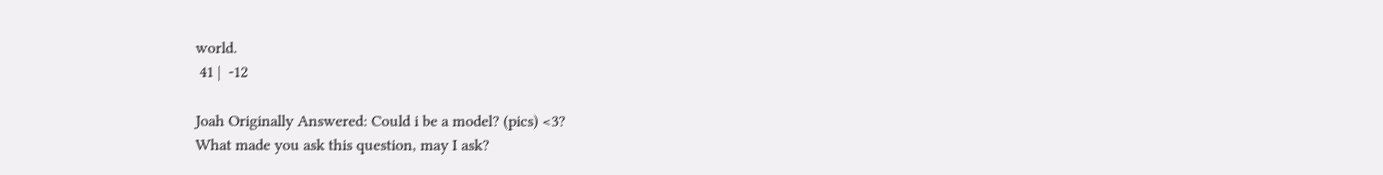world.
 41 |  -12

Joah Originally Answered: Could i be a model? (pics) <3?
What made you ask this question, may I ask?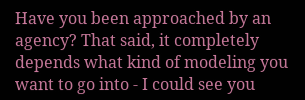Have you been approached by an agency? That said, it completely depends what kind of modeling you want to go into - I could see you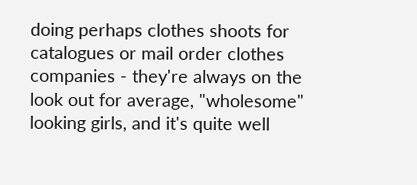doing perhaps clothes shoots for catalogues or mail order clothes companies - they're always on the look out for average, "wholesome" looking girls, and it's quite well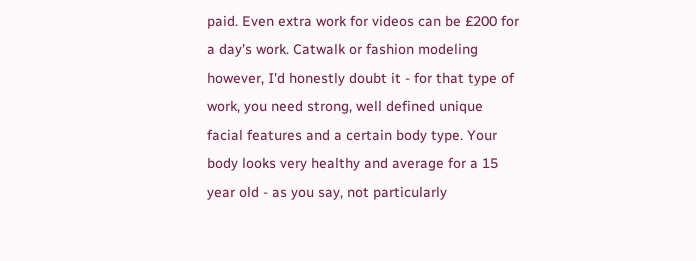paid. Even extra work for videos can be £200 for a day's work. Catwalk or fashion modeling however, I'd honestly doubt it - for that type of work, you need strong, well defined unique facial features and a certain body type. Your body looks very healthy and average for a 15 year old - as you say, not particularly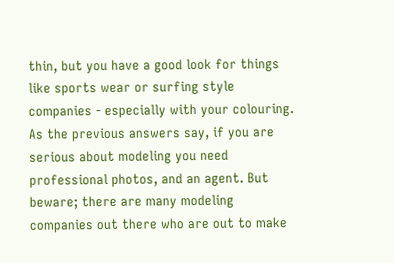thin, but you have a good look for things like sports wear or surfing style companies - especially with your colouring. As the previous answers say, if you are serious about modeling you need professional photos, and an agent. But beware; there are many modeling companies out there who are out to make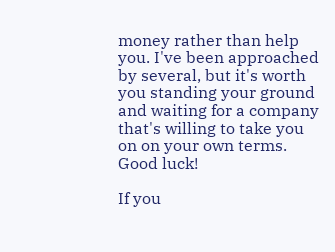money rather than help you. I've been approached by several, but it's worth you standing your ground and waiting for a company that's willing to take you on on your own terms. Good luck!

If you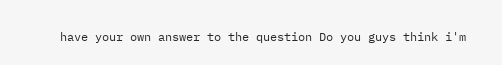have your own answer to the question Do you guys think i'm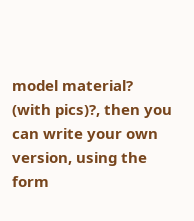model material? (with pics)?, then you can write your own version, using the form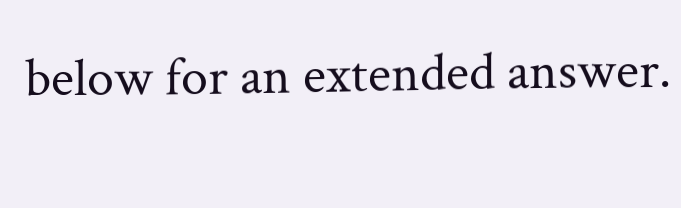below for an extended answer.